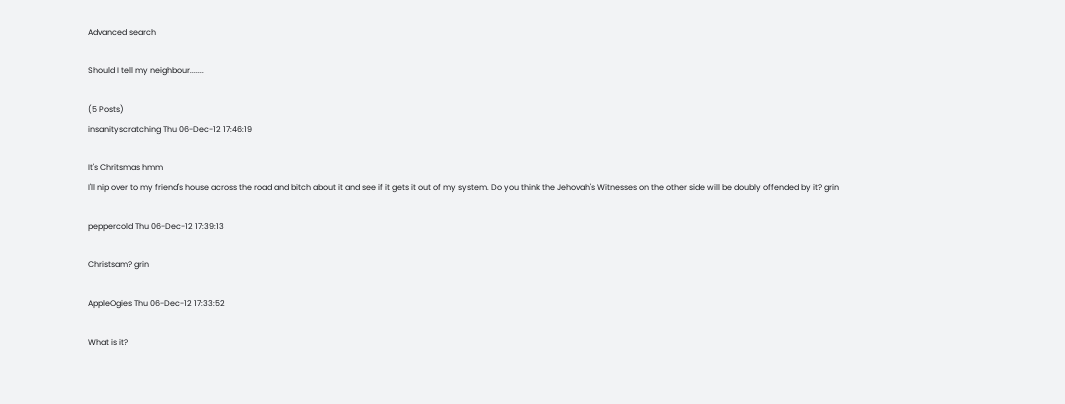Advanced search

Should I tell my neighbour.......

(5 Posts)
insanityscratching Thu 06-Dec-12 17:46:19

It's Chritsmas hmm
I'll nip over to my friend's house across the road and bitch about it and see if it gets it out of my system. Do you think the Jehovah's Witnesses on the other side will be doubly offended by it? grin

peppercold Thu 06-Dec-12 17:39:13

Christsam? grin

AppleOgies Thu 06-Dec-12 17:33:52

What is it?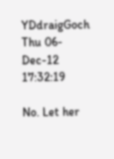YDdraigGoch Thu 06-Dec-12 17:32:19

No. Let her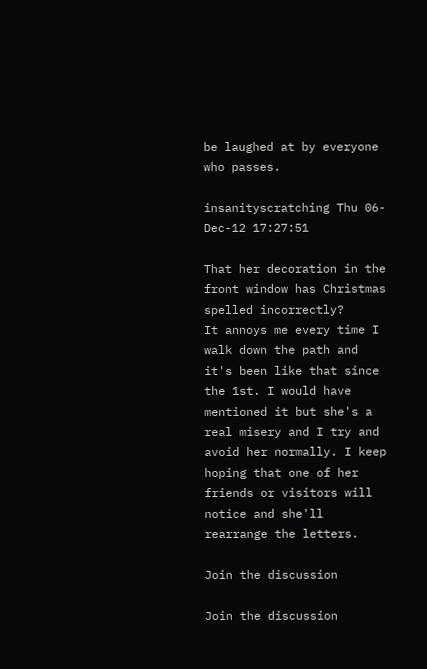be laughed at by everyone who passes.

insanityscratching Thu 06-Dec-12 17:27:51

That her decoration in the front window has Christmas spelled incorrectly?
It annoys me every time I walk down the path and it's been like that since the 1st. I would have mentioned it but she's a real misery and I try and avoid her normally. I keep hoping that one of her friends or visitors will notice and she'll rearrange the letters.

Join the discussion

Join the discussion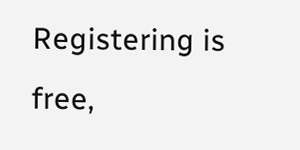Registering is free,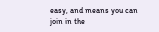easy, and means you can join in the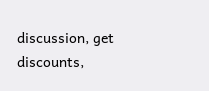discussion, get discounts,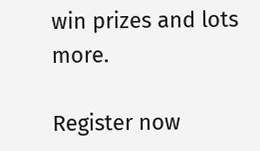win prizes and lots more.

Register now